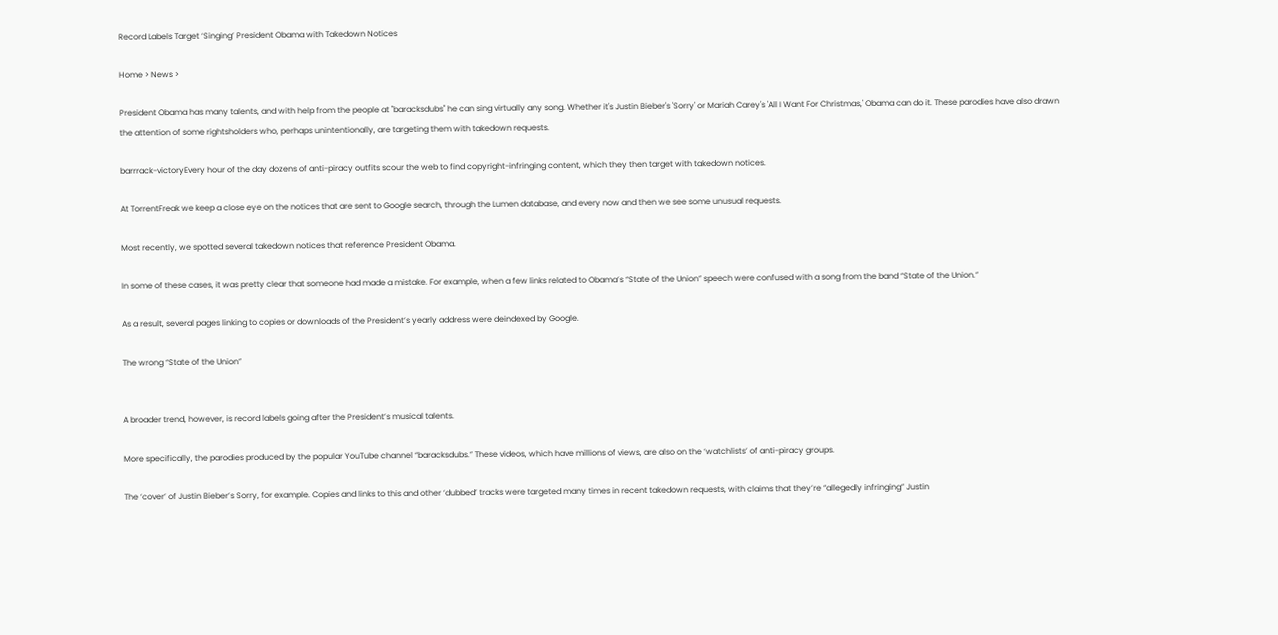Record Labels Target ‘Singing’ President Obama with Takedown Notices

Home > News >

President Obama has many talents, and with help from the people at "baracksdubs" he can sing virtually any song. Whether it's Justin Bieber's 'Sorry' or Mariah Carey's 'All I Want For Christmas,' Obama can do it. These parodies have also drawn the attention of some rightsholders who, perhaps unintentionally, are targeting them with takedown requests.

barrrack-victoryEvery hour of the day dozens of anti-piracy outfits scour the web to find copyright-infringing content, which they then target with takedown notices.

At TorrentFreak we keep a close eye on the notices that are sent to Google search, through the Lumen database, and every now and then we see some unusual requests.

Most recently, we spotted several takedown notices that reference President Obama.

In some of these cases, it was pretty clear that someone had made a mistake. For example, when a few links related to Obama’s “State of the Union” speech were confused with a song from the band “State of the Union.”

As a result, several pages linking to copies or downloads of the President’s yearly address were deindexed by Google.

The wrong “State of the Union”


A broader trend, however, is record labels going after the President’s musical talents.

More specifically, the parodies produced by the popular YouTube channel “baracksdubs.” These videos, which have millions of views, are also on the ‘watchlists’ of anti-piracy groups.

The ‘cover’ of Justin Bieber’s Sorry, for example. Copies and links to this and other ‘dubbed’ tracks were targeted many times in recent takedown requests, with claims that they’re “allegedly infringing” Justin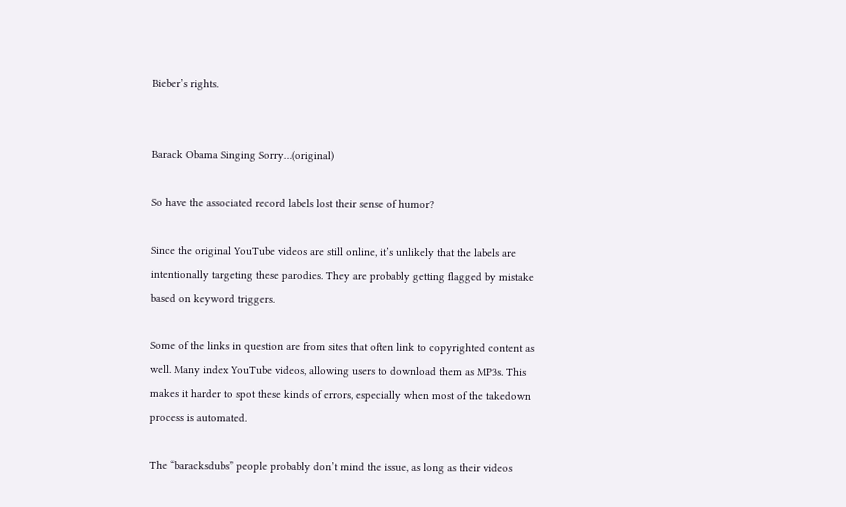Bieber’s rights.


Barack Obama Singing Sorry…(original)

So have the associated record labels lost their sense of humor?

Since the original YouTube videos are still online, it’s unlikely that the labels are intentionally targeting these parodies. They are probably getting flagged by mistake based on keyword triggers.

Some of the links in question are from sites that often link to copyrighted content as well. Many index YouTube videos, allowing users to download them as MP3s. This makes it harder to spot these kinds of errors, especially when most of the takedown process is automated.

The “baracksdubs” people probably don’t mind the issue, as long as their videos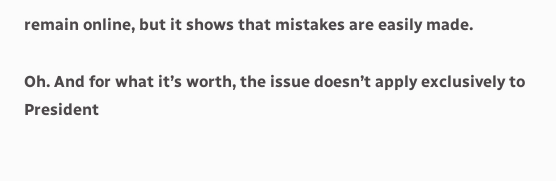remain online, but it shows that mistakes are easily made.

Oh. And for what it’s worth, the issue doesn’t apply exclusively to President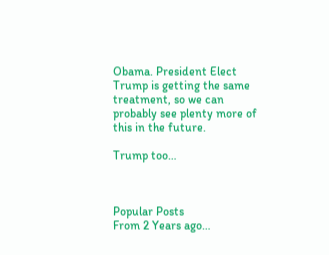Obama. President Elect Trump is getting the same treatment, so we can probably see plenty more of this in the future.

Trump too…



Popular Posts
From 2 Years ago…